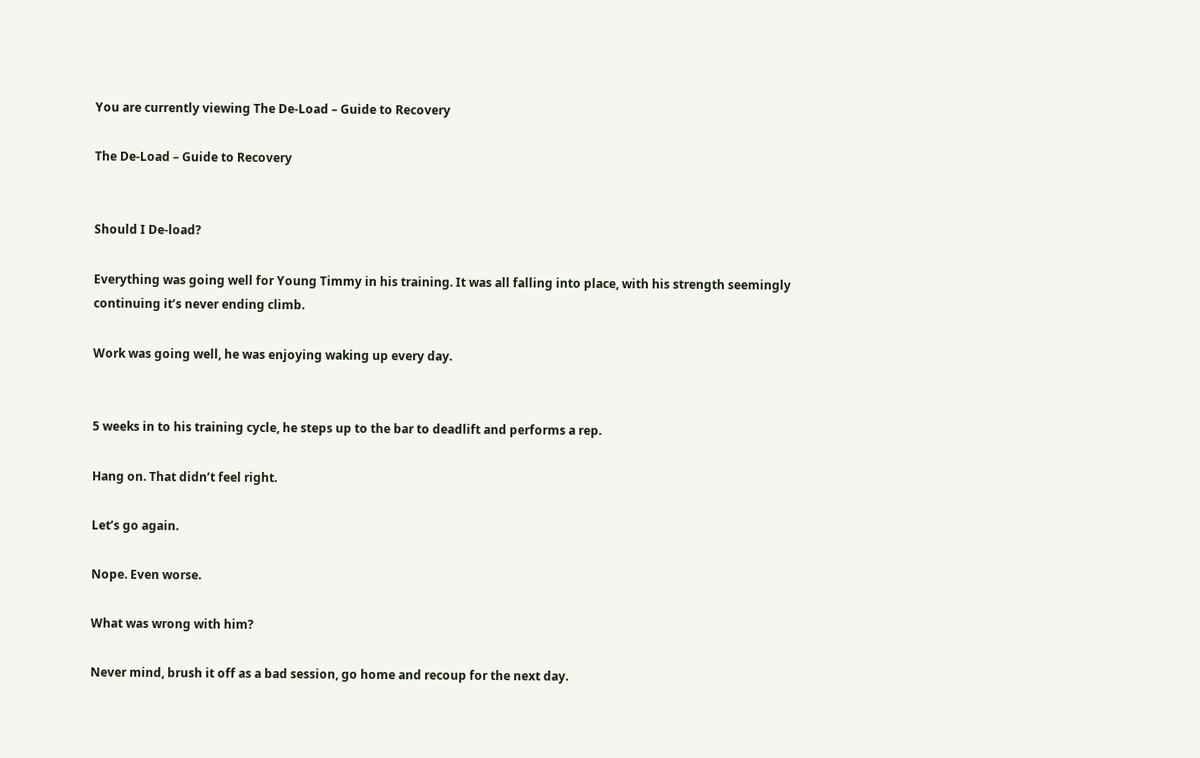You are currently viewing The De-Load – Guide to Recovery

The De-Load – Guide to Recovery


Should I De-load?

Everything was going well for Young Timmy in his training. It was all falling into place, with his strength seemingly continuing it’s never ending climb.

Work was going well, he was enjoying waking up every day.


5 weeks in to his training cycle, he steps up to the bar to deadlift and performs a rep.

Hang on. That didn’t feel right.

Let’s go again.

Nope. Even worse.

What was wrong with him?

Never mind, brush it off as a bad session, go home and recoup for the next day.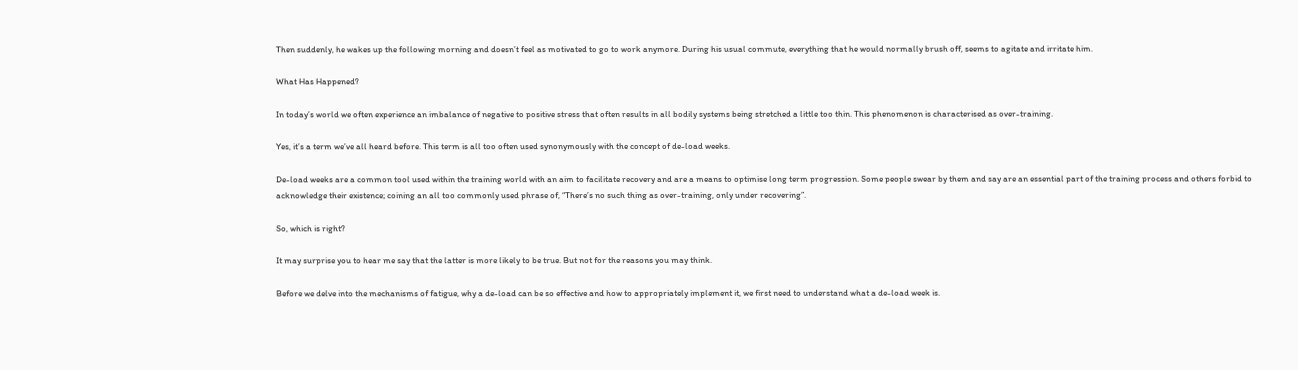Then suddenly, he wakes up the following morning and doesn’t feel as motivated to go to work anymore. During his usual commute, everything that he would normally brush off, seems to agitate and irritate him.

What Has Happened?

In today’s world we often experience an imbalance of negative to positive stress that often results in all bodily systems being stretched a little too thin. This phenomenon is characterised as over-training.

Yes, it’s a term we’ve all heard before. This term is all too often used synonymously with the concept of de-load weeks.

De-load weeks are a common tool used within the training world with an aim to facilitate recovery and are a means to optimise long term progression. Some people swear by them and say are an essential part of the training process and others forbid to acknowledge their existence; coining an all too commonly used phrase of, “There’s no such thing as over-training, only under recovering”.

So, which is right?

It may surprise you to hear me say that the latter is more likely to be true. But not for the reasons you may think.

Before we delve into the mechanisms of fatigue, why a de-load can be so effective and how to appropriately implement it, we first need to understand what a de-load week is.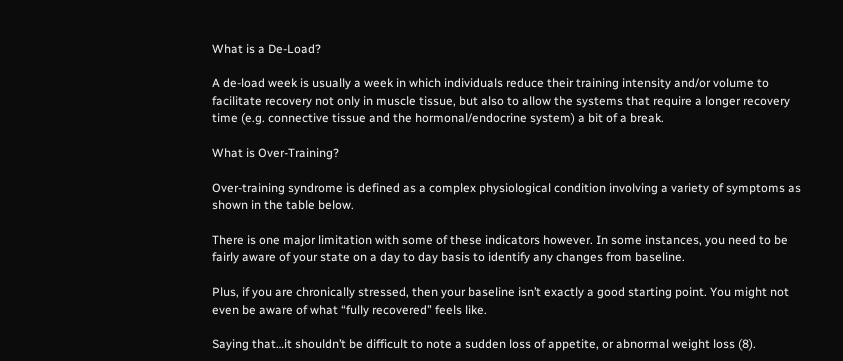What is a De-Load?

A de-load week is usually a week in which individuals reduce their training intensity and/or volume to facilitate recovery not only in muscle tissue, but also to allow the systems that require a longer recovery time (e.g. connective tissue and the hormonal/endocrine system) a bit of a break.

What is Over-Training?

Over-training syndrome is defined as a complex physiological condition involving a variety of symptoms as shown in the table below.

There is one major limitation with some of these indicators however. In some instances, you need to be fairly aware of your state on a day to day basis to identify any changes from baseline.

Plus, if you are chronically stressed, then your baseline isn’t exactly a good starting point. You might not even be aware of what “fully recovered” feels like.

Saying that…it shouldn’t be difficult to note a sudden loss of appetite, or abnormal weight loss (8).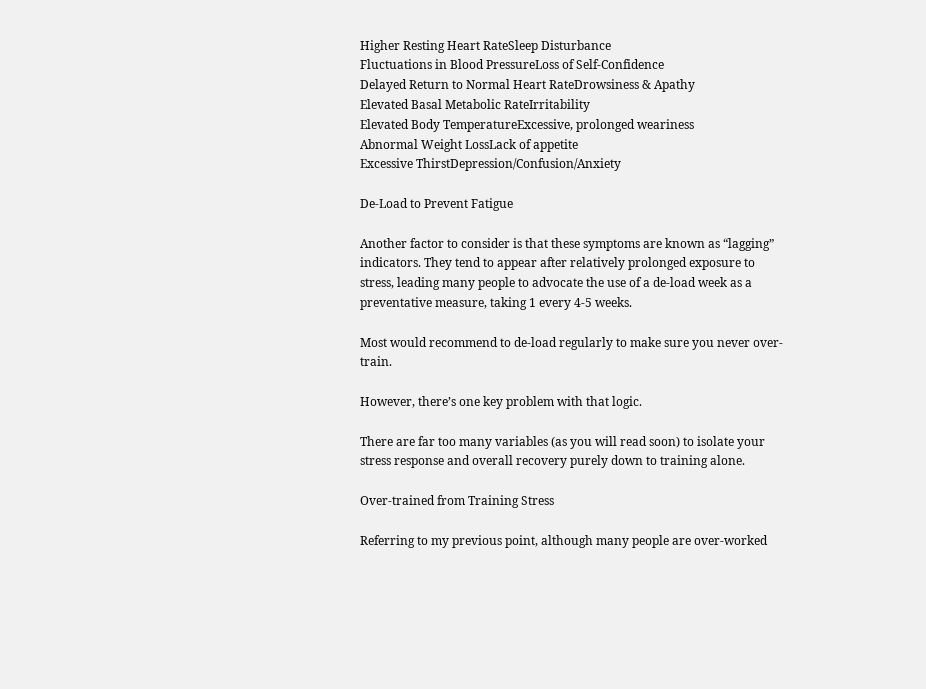Higher Resting Heart RateSleep Disturbance
Fluctuations in Blood PressureLoss of Self-Confidence
Delayed Return to Normal Heart RateDrowsiness & Apathy
Elevated Basal Metabolic RateIrritability
Elevated Body TemperatureExcessive, prolonged weariness
Abnormal Weight LossLack of appetite
Excessive ThirstDepression/Confusion/Anxiety

De-Load to Prevent Fatigue

Another factor to consider is that these symptoms are known as “lagging” indicators. They tend to appear after relatively prolonged exposure to stress, leading many people to advocate the use of a de-load week as a preventative measure, taking 1 every 4-5 weeks.

Most would recommend to de-load regularly to make sure you never over-train.

However, there’s one key problem with that logic.

There are far too many variables (as you will read soon) to isolate your stress response and overall recovery purely down to training alone.

Over-trained from Training Stress

Referring to my previous point, although many people are over-worked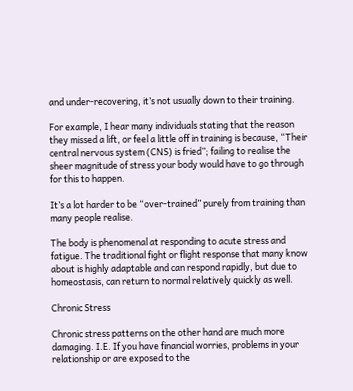and under-recovering, it’s not usually down to their training.

For example, I hear many individuals stating that the reason they missed a lift, or feel a little off in training is because, “Their central nervous system (CNS) is fried”; failing to realise the sheer magnitude of stress your body would have to go through for this to happen.

It’s a lot harder to be “over-trained” purely from training than many people realise.

The body is phenomenal at responding to acute stress and fatigue. The traditional fight or flight response that many know about is highly adaptable and can respond rapidly, but due to homeostasis, can return to normal relatively quickly as well.

Chronic Stress

Chronic stress patterns on the other hand are much more damaging. I.E. If you have financial worries, problems in your relationship or are exposed to the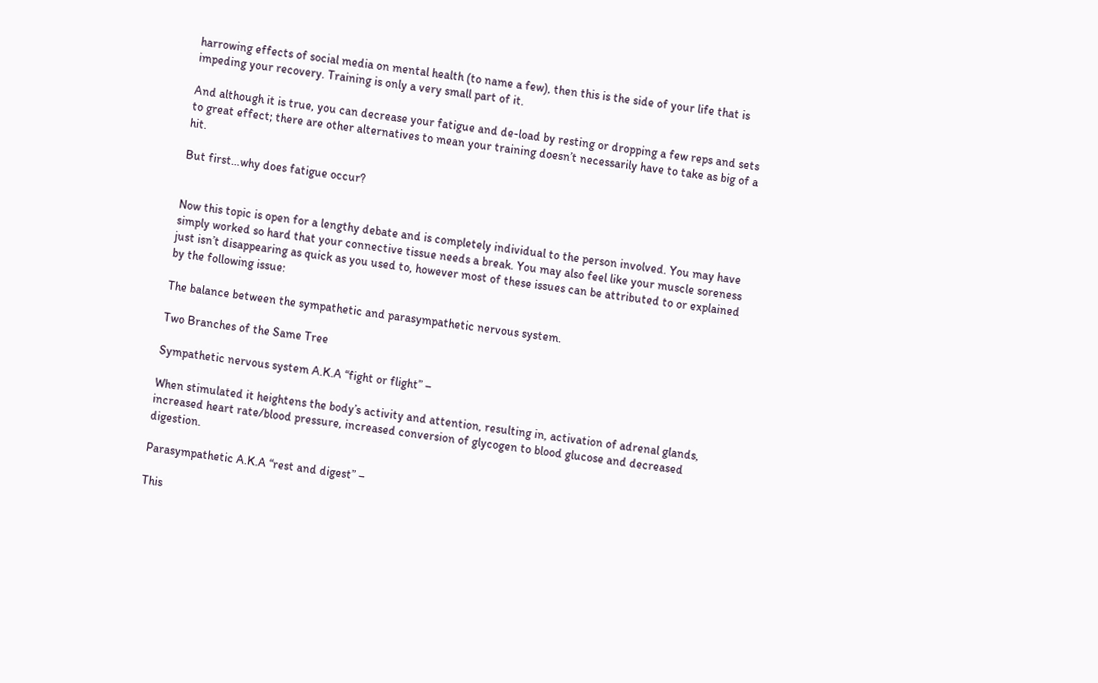harrowing effects of social media on mental health (to name a few), then this is the side of your life that is impeding your recovery. Training is only a very small part of it.

And although it is true, you can decrease your fatigue and de-load by resting or dropping a few reps and sets to great effect; there are other alternatives to mean your training doesn’t necessarily have to take as big of a hit.

But first…why does fatigue occur?


Now this topic is open for a lengthy debate and is completely individual to the person involved. You may have simply worked so hard that your connective tissue needs a break. You may also feel like your muscle soreness just isn’t disappearing as quick as you used to, however most of these issues can be attributed to or explained by the following issue:

The balance between the sympathetic and parasympathetic nervous system.

Two Branches of the Same Tree

Sympathetic nervous system A.K.A “fight or flight” –

When stimulated it heightens the body’s activity and attention, resulting in, activation of adrenal glands, increased heart rate/blood pressure, increased conversion of glycogen to blood glucose and decreased digestion.

Parasympathetic A.K.A “rest and digest” –

This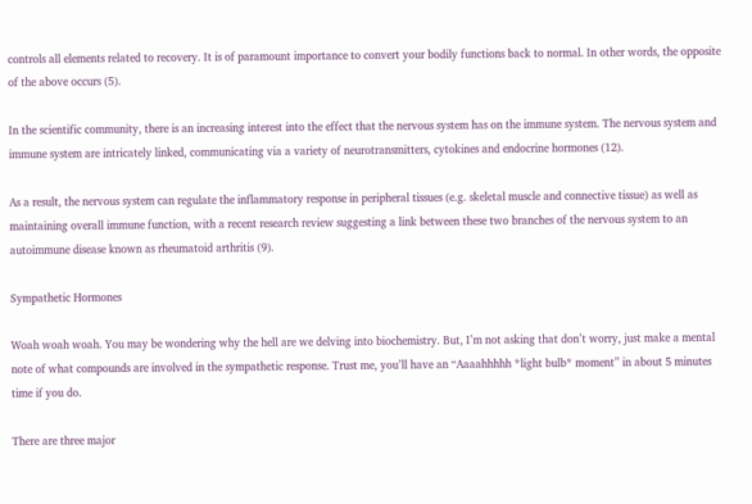controls all elements related to recovery. It is of paramount importance to convert your bodily functions back to normal. In other words, the opposite of the above occurs (5).

In the scientific community, there is an increasing interest into the effect that the nervous system has on the immune system. The nervous system and immune system are intricately linked, communicating via a variety of neurotransmitters, cytokines and endocrine hormones (12).

As a result, the nervous system can regulate the inflammatory response in peripheral tissues (e.g. skeletal muscle and connective tissue) as well as maintaining overall immune function, with a recent research review suggesting a link between these two branches of the nervous system to an autoimmune disease known as rheumatoid arthritis (9).

Sympathetic Hormones

Woah woah woah. You may be wondering why the hell are we delving into biochemistry. But, I’m not asking that don’t worry, just make a mental note of what compounds are involved in the sympathetic response. Trust me, you’ll have an “Aaaahhhhh *light bulb* moment” in about 5 minutes time if you do.

There are three major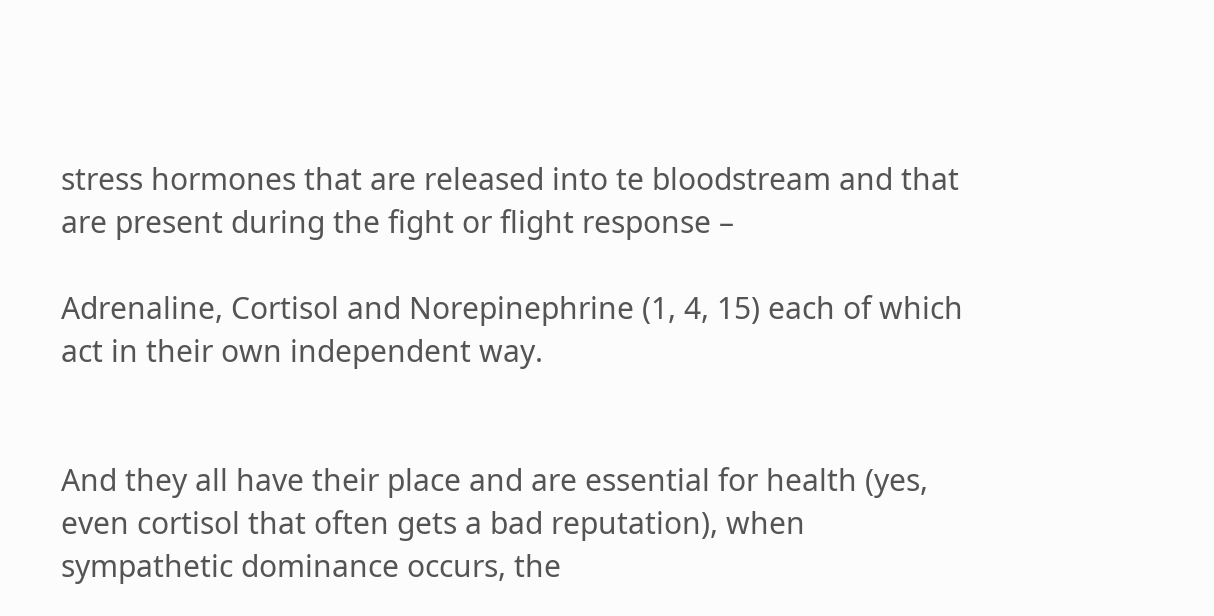stress hormones that are released into te bloodstream and that are present during the fight or flight response –

Adrenaline, Cortisol and Norepinephrine (1, 4, 15) each of which act in their own independent way.


And they all have their place and are essential for health (yes, even cortisol that often gets a bad reputation), when sympathetic dominance occurs, the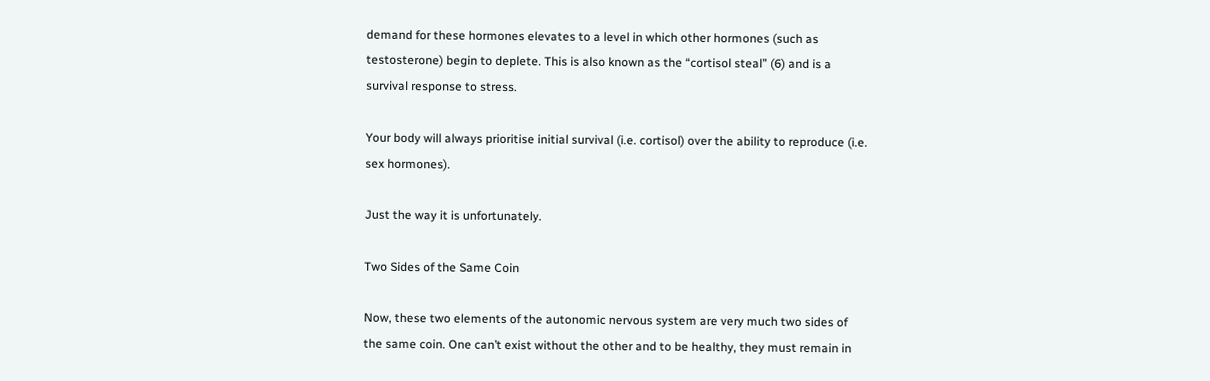demand for these hormones elevates to a level in which other hormones (such as testosterone) begin to deplete. This is also known as the “cortisol steal” (6) and is a survival response to stress.

Your body will always prioritise initial survival (i.e. cortisol) over the ability to reproduce (i.e. sex hormones).

Just the way it is unfortunately.

Two Sides of the Same Coin

Now, these two elements of the autonomic nervous system are very much two sides of the same coin. One can’t exist without the other and to be healthy, they must remain in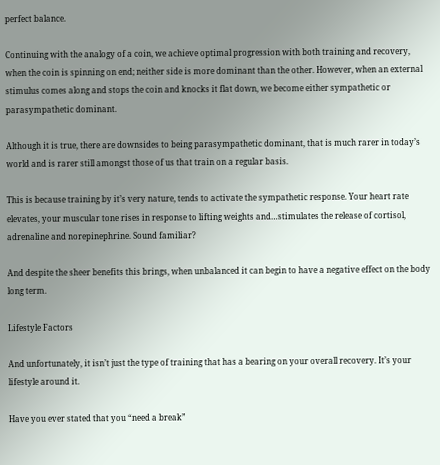perfect balance.

Continuing with the analogy of a coin, we achieve optimal progression with both training and recovery, when the coin is spinning on end; neither side is more dominant than the other. However, when an external stimulus comes along and stops the coin and knocks it flat down, we become either sympathetic or parasympathetic dominant.

Although it is true, there are downsides to being parasympathetic dominant, that is much rarer in today’s world and is rarer still amongst those of us that train on a regular basis.

This is because training by it’s very nature, tends to activate the sympathetic response. Your heart rate elevates, your muscular tone rises in response to lifting weights and…stimulates the release of cortisol, adrenaline and norepinephrine. Sound familiar?

And despite the sheer benefits this brings, when unbalanced it can begin to have a negative effect on the body long term.

Lifestyle Factors

And unfortunately, it isn’t just the type of training that has a bearing on your overall recovery. It’s your lifestyle around it.

Have you ever stated that you “need a break”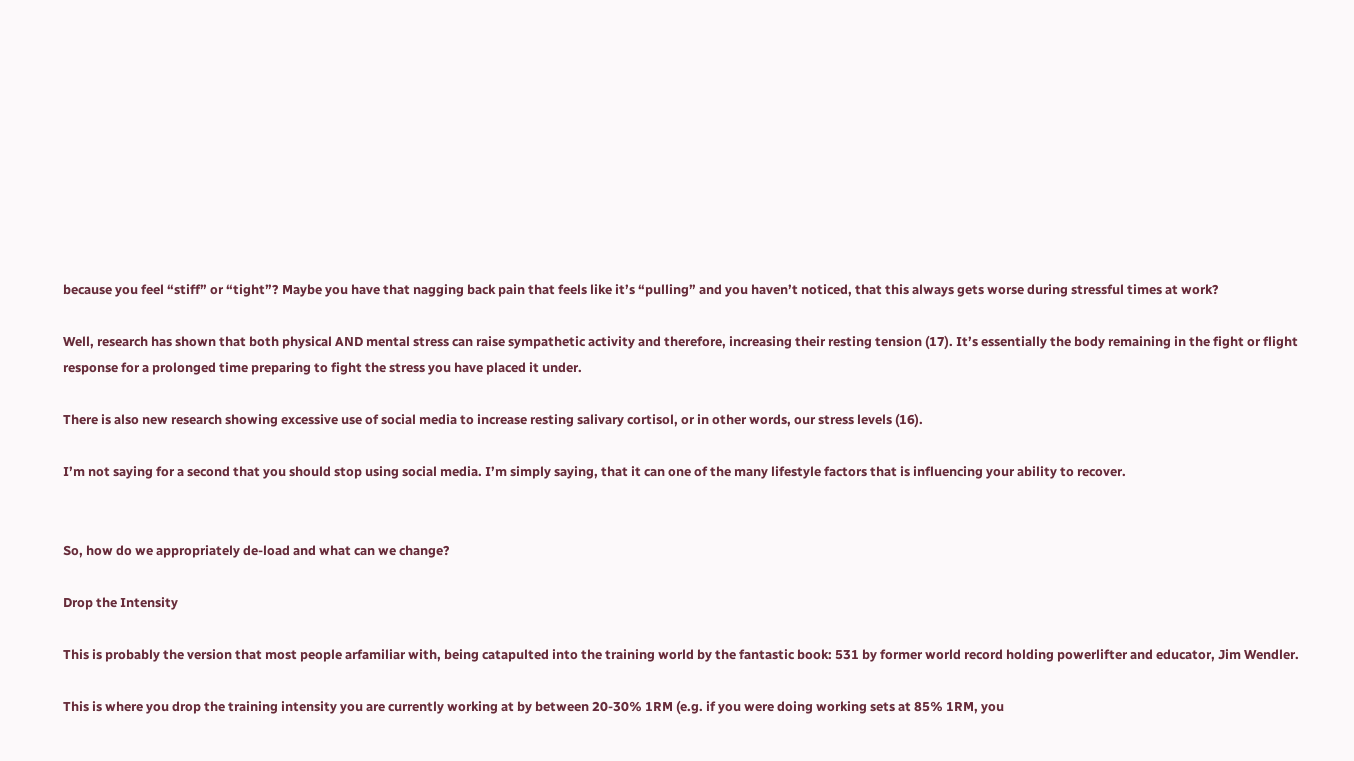because you feel “stiff” or “tight”? Maybe you have that nagging back pain that feels like it’s “pulling” and you haven’t noticed, that this always gets worse during stressful times at work?

Well, research has shown that both physical AND mental stress can raise sympathetic activity and therefore, increasing their resting tension (17). It’s essentially the body remaining in the fight or flight response for a prolonged time preparing to fight the stress you have placed it under.

There is also new research showing excessive use of social media to increase resting salivary cortisol, or in other words, our stress levels (16).

I’m not saying for a second that you should stop using social media. I’m simply saying, that it can one of the many lifestyle factors that is influencing your ability to recover.


So, how do we appropriately de-load and what can we change?

Drop the Intensity

This is probably the version that most people arfamiliar with, being catapulted into the training world by the fantastic book: 531 by former world record holding powerlifter and educator, Jim Wendler.

This is where you drop the training intensity you are currently working at by between 20-30% 1RM (e.g. if you were doing working sets at 85% 1RM, you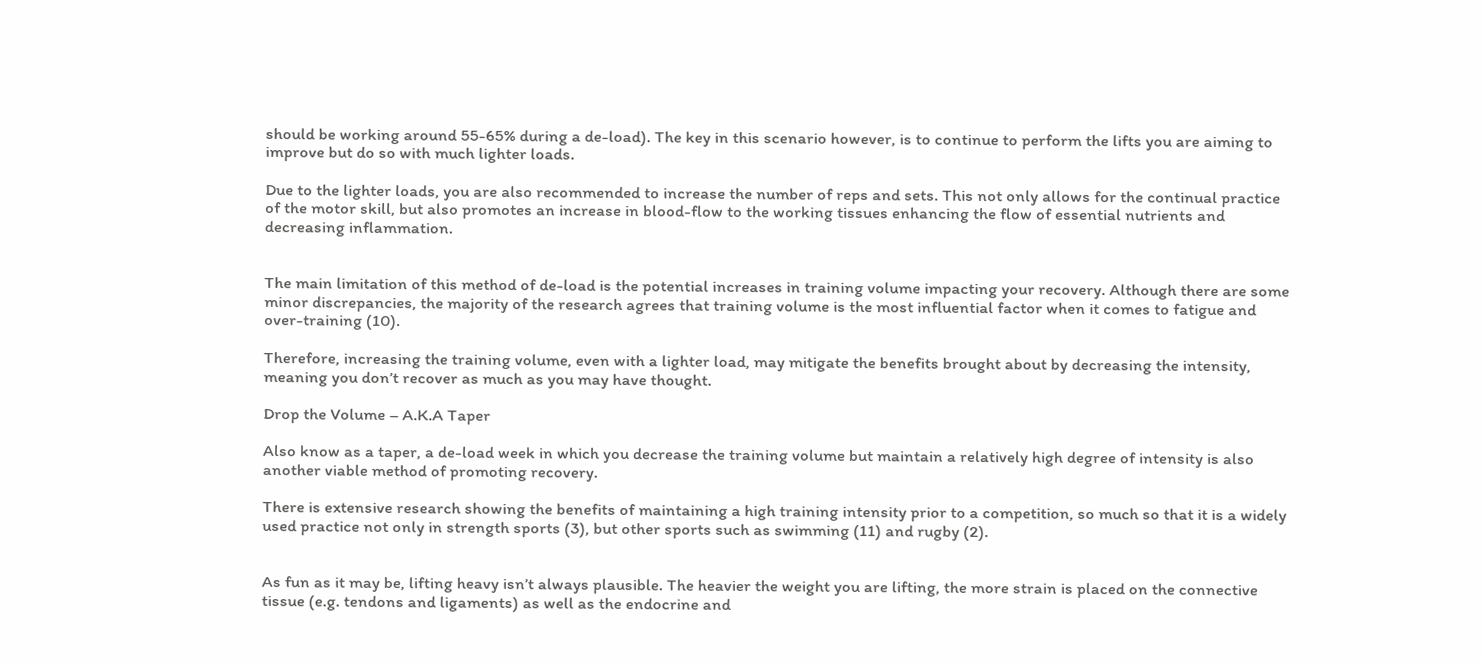should be working around 55-65% during a de-load). The key in this scenario however, is to continue to perform the lifts you are aiming to improve but do so with much lighter loads.

Due to the lighter loads, you are also recommended to increase the number of reps and sets. This not only allows for the continual practice of the motor skill, but also promotes an increase in blood-flow to the working tissues enhancing the flow of essential nutrients and decreasing inflammation.


The main limitation of this method of de-load is the potential increases in training volume impacting your recovery. Although there are some minor discrepancies, the majority of the research agrees that training volume is the most influential factor when it comes to fatigue and over-training (10).

Therefore, increasing the training volume, even with a lighter load, may mitigate the benefits brought about by decreasing the intensity, meaning you don’t recover as much as you may have thought.

Drop the Volume – A.K.A Taper

Also know as a taper, a de-load week in which you decrease the training volume but maintain a relatively high degree of intensity is also another viable method of promoting recovery.

There is extensive research showing the benefits of maintaining a high training intensity prior to a competition, so much so that it is a widely used practice not only in strength sports (3), but other sports such as swimming (11) and rugby (2).


As fun as it may be, lifting heavy isn’t always plausible. The heavier the weight you are lifting, the more strain is placed on the connective tissue (e.g. tendons and ligaments) as well as the endocrine and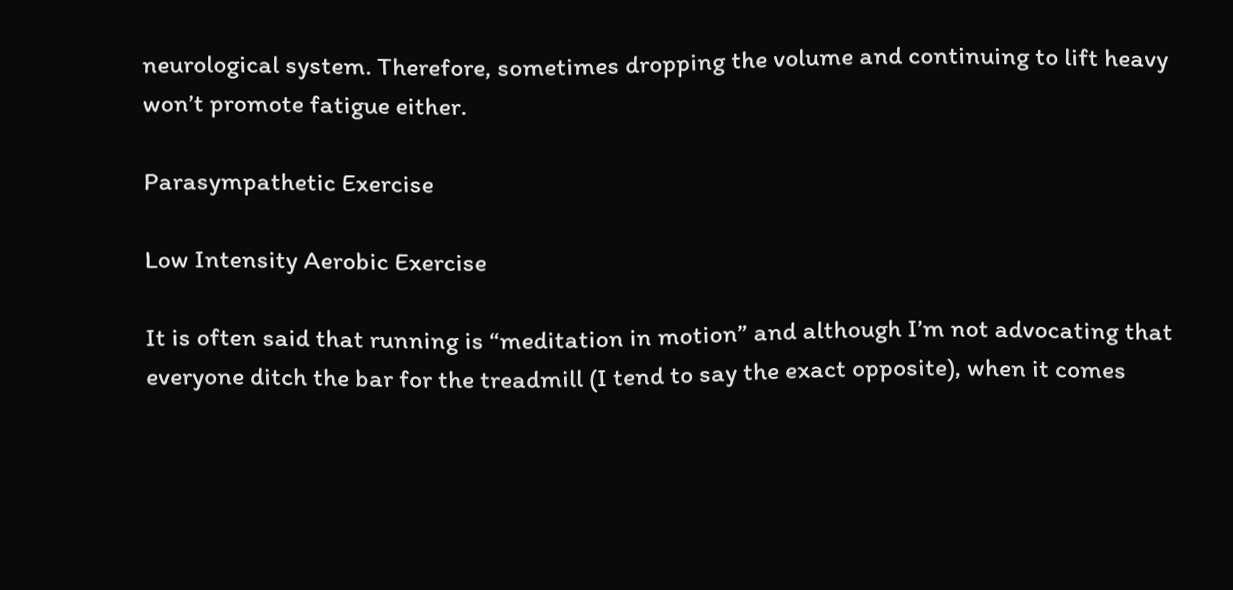neurological system. Therefore, sometimes dropping the volume and continuing to lift heavy won’t promote fatigue either.

Parasympathetic Exercise

Low Intensity Aerobic Exercise

It is often said that running is “meditation in motion” and although I’m not advocating that everyone ditch the bar for the treadmill (I tend to say the exact opposite), when it comes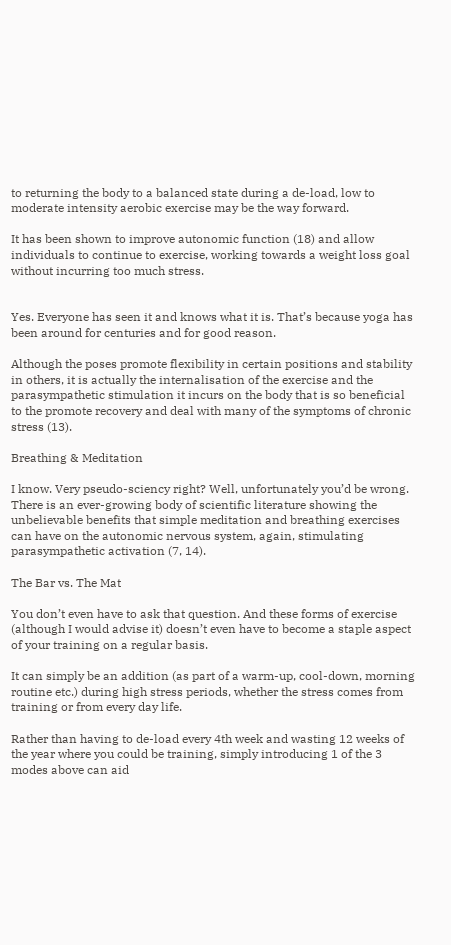to returning the body to a balanced state during a de-load, low to moderate intensity aerobic exercise may be the way forward.

It has been shown to improve autonomic function (18) and allow individuals to continue to exercise, working towards a weight loss goal without incurring too much stress.


Yes. Everyone has seen it and knows what it is. That’s because yoga has been around for centuries and for good reason.

Although the poses promote flexibility in certain positions and stability in others, it is actually the internalisation of the exercise and the parasympathetic stimulation it incurs on the body that is so beneficial to the promote recovery and deal with many of the symptoms of chronic stress (13).

Breathing & Meditation

I know. Very pseudo-sciency right? Well, unfortunately you’d be wrong. There is an ever-growing body of scientific literature showing the unbelievable benefits that simple meditation and breathing exercises can have on the autonomic nervous system, again, stimulating parasympathetic activation (7, 14).

The Bar vs. The Mat

You don’t even have to ask that question. And these forms of exercise (although I would advise it) doesn’t even have to become a staple aspect of your training on a regular basis.

It can simply be an addition (as part of a warm-up, cool-down, morning routine etc.) during high stress periods, whether the stress comes from training or from every day life.

Rather than having to de-load every 4th week and wasting 12 weeks of the year where you could be training, simply introducing 1 of the 3 modes above can aid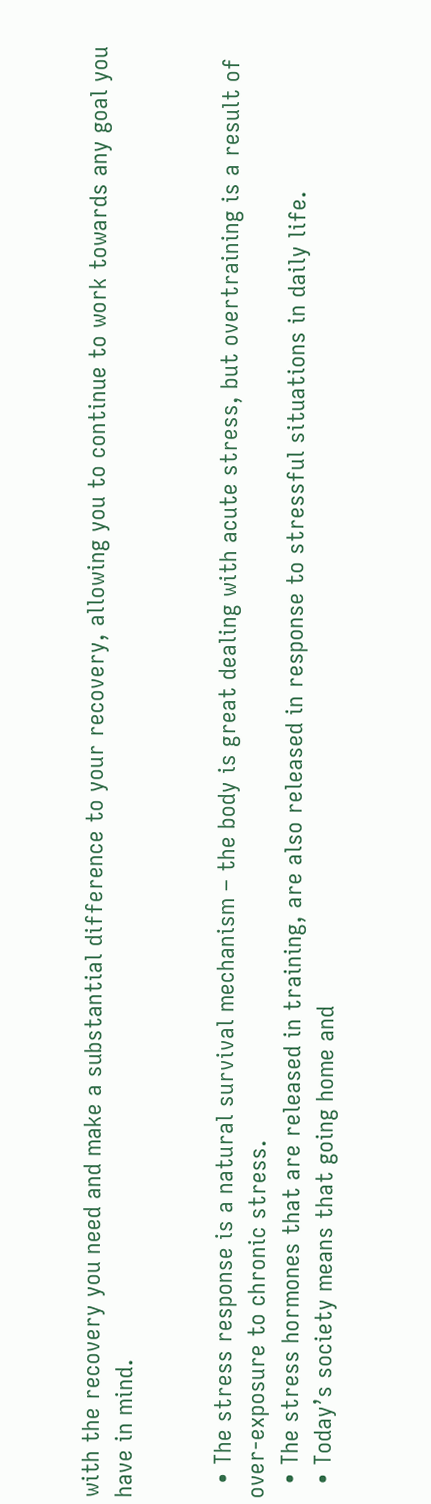with the recovery you need and make a substantial difference to your recovery, allowing you to continue to work towards any goal you have in mind.


  • The stress response is a natural survival mechanism – the body is great dealing with acute stress, but overtraining is a result of over-exposure to chronic stress.
  • The stress hormones that are released in training, are also released in response to stressful situations in daily life.
  • Today’s society means that going home and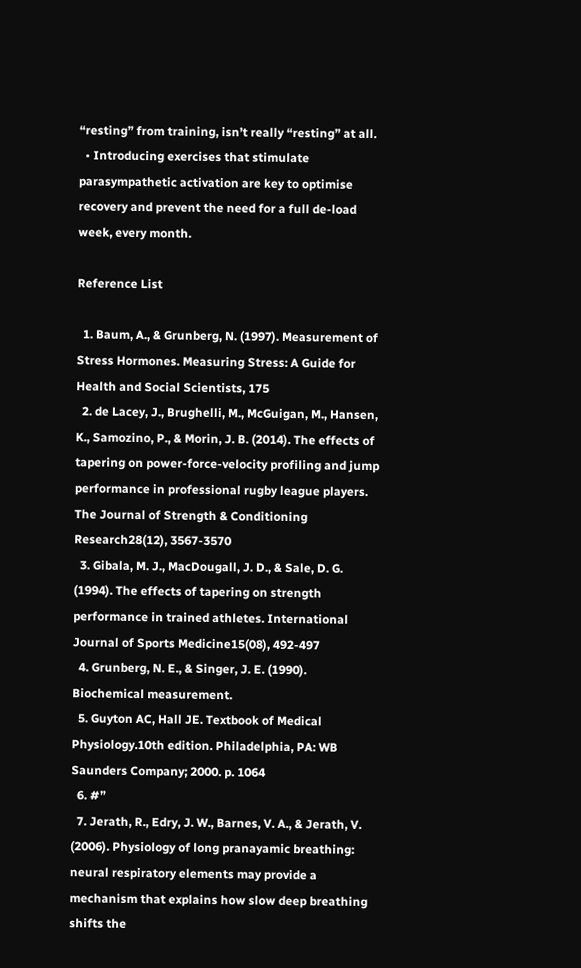“resting” from training, isn’t really “resting” at all.
  • Introducing exercises that stimulate parasympathetic activation are key to optimise recovery and prevent the need for a full de-load week, every month.

Reference List

  1. Baum, A., & Grunberg, N. (1997). Measurement of Stress Hormones. Measuring Stress: A Guide for Health and Social Scientists, 175
  2. de Lacey, J., Brughelli, M., McGuigan, M., Hansen, K., Samozino, P., & Morin, J. B. (2014). The effects of tapering on power-force-velocity profiling and jump performance in professional rugby league players. The Journal of Strength & Conditioning Research28(12), 3567-3570
  3. Gibala, M. J., MacDougall, J. D., & Sale, D. G. (1994). The effects of tapering on strength performance in trained athletes. International Journal of Sports Medicine15(08), 492-497
  4. Grunberg, N. E., & Singer, J. E. (1990). Biochemical measurement.
  5. Guyton AC, Hall JE. Textbook of Medical Physiology.10th edition. Philadelphia, PA: WB Saunders Company; 2000. p. 1064
  6. #”
  7. Jerath, R., Edry, J. W., Barnes, V. A., & Jerath, V. (2006). Physiology of long pranayamic breathing: neural respiratory elements may provide a mechanism that explains how slow deep breathing shifts the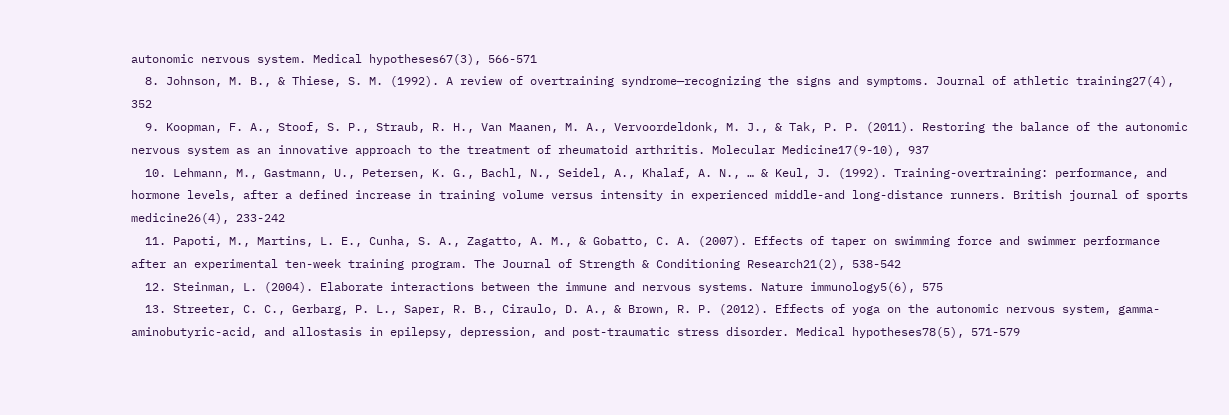autonomic nervous system. Medical hypotheses67(3), 566-571
  8. Johnson, M. B., & Thiese, S. M. (1992). A review of overtraining syndrome—recognizing the signs and symptoms. Journal of athletic training27(4), 352
  9. Koopman, F. A., Stoof, S. P., Straub, R. H., Van Maanen, M. A., Vervoordeldonk, M. J., & Tak, P. P. (2011). Restoring the balance of the autonomic nervous system as an innovative approach to the treatment of rheumatoid arthritis. Molecular Medicine17(9-10), 937
  10. Lehmann, M., Gastmann, U., Petersen, K. G., Bachl, N., Seidel, A., Khalaf, A. N., … & Keul, J. (1992). Training-overtraining: performance, and hormone levels, after a defined increase in training volume versus intensity in experienced middle-and long-distance runners. British journal of sports medicine26(4), 233-242
  11. Papoti, M., Martins, L. E., Cunha, S. A., Zagatto, A. M., & Gobatto, C. A. (2007). Effects of taper on swimming force and swimmer performance after an experimental ten-week training program. The Journal of Strength & Conditioning Research21(2), 538-542
  12. Steinman, L. (2004). Elaborate interactions between the immune and nervous systems. Nature immunology5(6), 575
  13. Streeter, C. C., Gerbarg, P. L., Saper, R. B., Ciraulo, D. A., & Brown, R. P. (2012). Effects of yoga on the autonomic nervous system, gamma-aminobutyric-acid, and allostasis in epilepsy, depression, and post-traumatic stress disorder. Medical hypotheses78(5), 571-579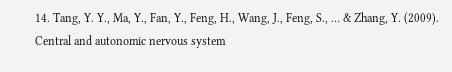14. Tang, Y. Y., Ma, Y., Fan, Y., Feng, H., Wang, J., Feng, S., … & Zhang, Y. (2009). Central and autonomic nervous system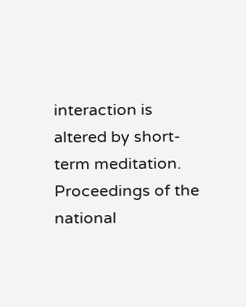interaction is altered by short-term meditation. Proceedings of the national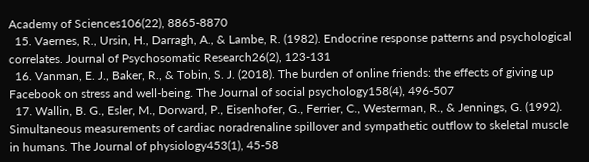Academy of Sciences106(22), 8865-8870
  15. Vaernes, R., Ursin, H., Darragh, A., & Lambe, R. (1982). Endocrine response patterns and psychological correlates. Journal of Psychosomatic Research26(2), 123-131
  16. Vanman, E. J., Baker, R., & Tobin, S. J. (2018). The burden of online friends: the effects of giving up Facebook on stress and well-being. The Journal of social psychology158(4), 496-507
  17. Wallin, B. G., Esler, M., Dorward, P., Eisenhofer, G., Ferrier, C., Westerman, R., & Jennings, G. (1992). Simultaneous measurements of cardiac noradrenaline spillover and sympathetic outflow to skeletal muscle in humans. The Journal of physiology453(1), 45-58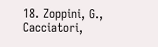18. Zoppini, G., Cacciatori,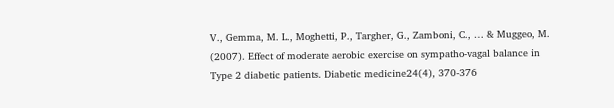V., Gemma, M. L., Moghetti, P., Targher, G., Zamboni, C., … & Muggeo, M. (2007). Effect of moderate aerobic exercise on sympatho‐vagal balance in Type 2 diabetic patients. Diabetic medicine24(4), 370-376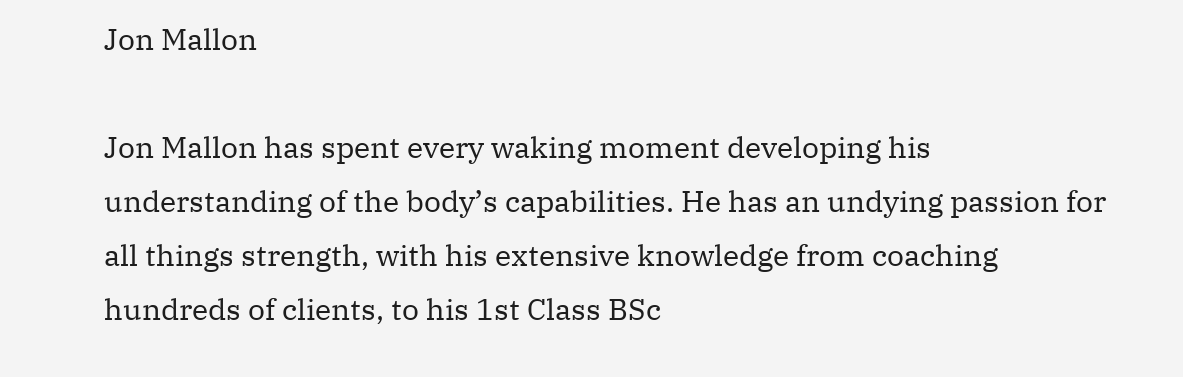Jon Mallon

Jon Mallon has spent every waking moment developing his understanding of the body’s capabilities. He has an undying passion for all things strength, with his extensive knowledge from coaching hundreds of clients, to his 1st Class BSc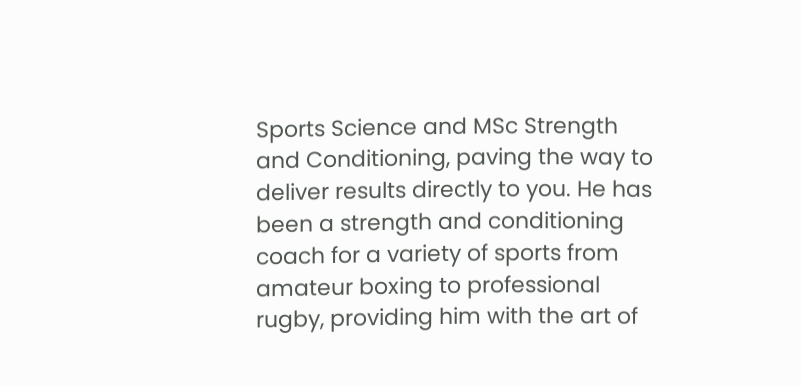Sports Science and MSc Strength and Conditioning, paving the way to deliver results directly to you. He has been a strength and conditioning coach for a variety of sports from amateur boxing to professional rugby, providing him with the art of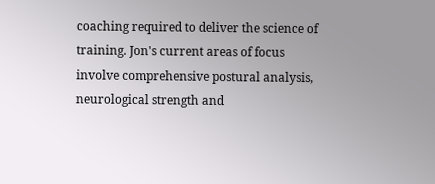coaching required to deliver the science of training. Jon's current areas of focus involve comprehensive postural analysis, neurological strength and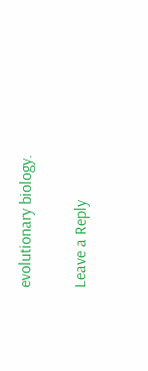evolutionary biology.

Leave a Reply